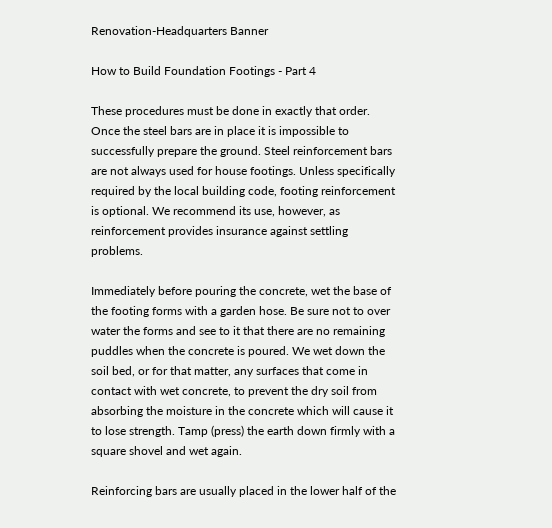Renovation-Headquarters Banner

How to Build Foundation Footings - Part 4

These procedures must be done in exactly that order. Once the steel bars are in place it is impossible to successfully prepare the ground. Steel reinforcement bars are not always used for house footings. Unless specifically required by the local building code, footing reinforcement is optional. We recommend its use, however, as reinforcement provides insurance against settling problems.

Immediately before pouring the concrete, wet the base of the footing forms with a garden hose. Be sure not to over water the forms and see to it that there are no remaining puddles when the concrete is poured. We wet down the soil bed, or for that matter, any surfaces that come in contact with wet concrete, to prevent the dry soil from absorbing the moisture in the concrete which will cause it to lose strength. Tamp (press) the earth down firmly with a square shovel and wet again.

Reinforcing bars are usually placed in the lower half of the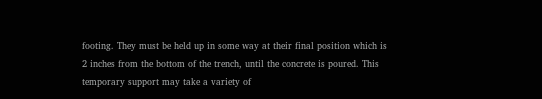footing. They must be held up in some way at their final position which is 2 inches from the bottom of the trench, until the concrete is poured. This temporary support may take a variety of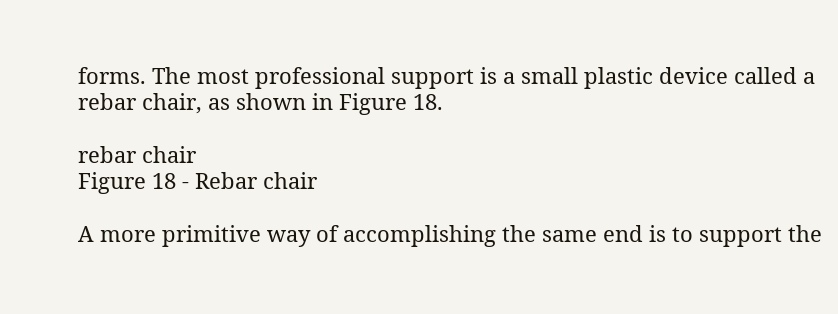forms. The most professional support is a small plastic device called a rebar chair, as shown in Figure 18.

rebar chair
Figure 18 - Rebar chair

A more primitive way of accomplishing the same end is to support the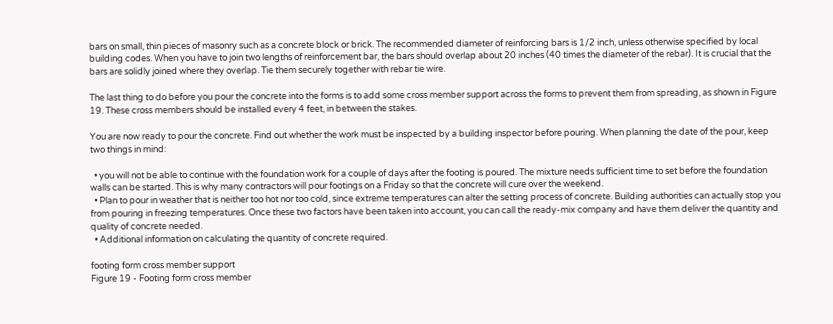bars on small, thin pieces of masonry such as a concrete block or brick. The recommended diameter of reinforcing bars is 1/2 inch, unless otherwise specified by local building codes. When you have to join two lengths of reinforcement bar, the bars should overlap about 20 inches (40 times the diameter of the rebar). It is crucial that the bars are solidly joined where they overlap. Tie them securely together with rebar tie wire.

The last thing to do before you pour the concrete into the forms is to add some cross member support across the forms to prevent them from spreading, as shown in Figure 19. These cross members should be installed every 4 feet, in between the stakes.

You are now ready to pour the concrete. Find out whether the work must be inspected by a building inspector before pouring. When planning the date of the pour, keep two things in mind:

  • you will not be able to continue with the foundation work for a couple of days after the footing is poured. The mixture needs sufficient time to set before the foundation walls can be started. This is why many contractors will pour footings on a Friday so that the concrete will cure over the weekend.
  • Plan to pour in weather that is neither too hot nor too cold, since extreme temperatures can alter the setting process of concrete. Building authorities can actually stop you from pouring in freezing temperatures. Once these two factors have been taken into account, you can call the ready-mix company and have them deliver the quantity and quality of concrete needed.
  • Additional information on calculating the quantity of concrete required.

footing form cross member support
Figure 19 - Footing form cross member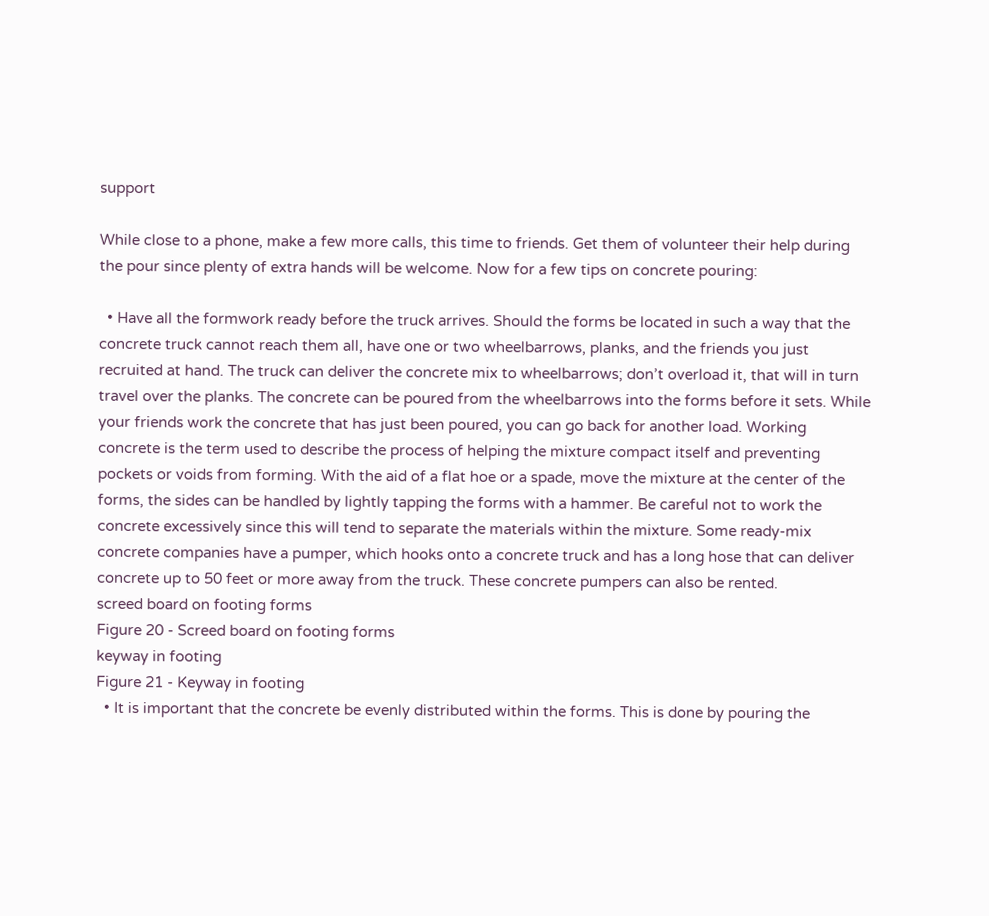support

While close to a phone, make a few more calls, this time to friends. Get them of volunteer their help during the pour since plenty of extra hands will be welcome. Now for a few tips on concrete pouring:

  • Have all the formwork ready before the truck arrives. Should the forms be located in such a way that the concrete truck cannot reach them all, have one or two wheelbarrows, planks, and the friends you just recruited at hand. The truck can deliver the concrete mix to wheelbarrows; don’t overload it, that will in turn travel over the planks. The concrete can be poured from the wheelbarrows into the forms before it sets. While your friends work the concrete that has just been poured, you can go back for another load. Working concrete is the term used to describe the process of helping the mixture compact itself and preventing pockets or voids from forming. With the aid of a flat hoe or a spade, move the mixture at the center of the forms, the sides can be handled by lightly tapping the forms with a hammer. Be careful not to work the concrete excessively since this will tend to separate the materials within the mixture. Some ready-mix concrete companies have a pumper, which hooks onto a concrete truck and has a long hose that can deliver concrete up to 50 feet or more away from the truck. These concrete pumpers can also be rented.
screed board on footing forms
Figure 20 - Screed board on footing forms
keyway in footing
Figure 21 - Keyway in footing
  • It is important that the concrete be evenly distributed within the forms. This is done by pouring the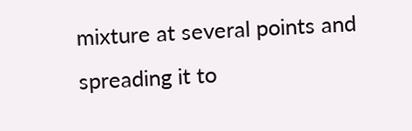mixture at several points and spreading it to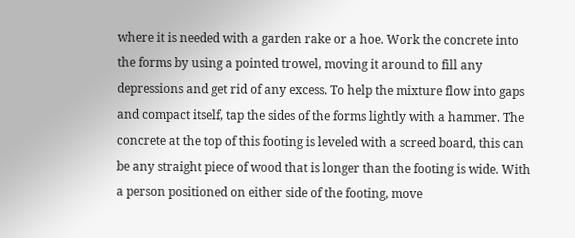where it is needed with a garden rake or a hoe. Work the concrete into the forms by using a pointed trowel, moving it around to fill any depressions and get rid of any excess. To help the mixture flow into gaps and compact itself, tap the sides of the forms lightly with a hammer. The concrete at the top of this footing is leveled with a screed board, this can be any straight piece of wood that is longer than the footing is wide. With a person positioned on either side of the footing, move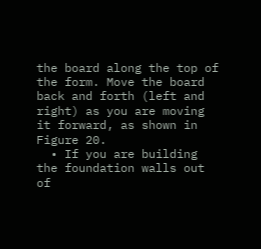the board along the top of the form. Move the board back and forth (left and right) as you are moving it forward, as shown in Figure 20.
  • If you are building the foundation walls out of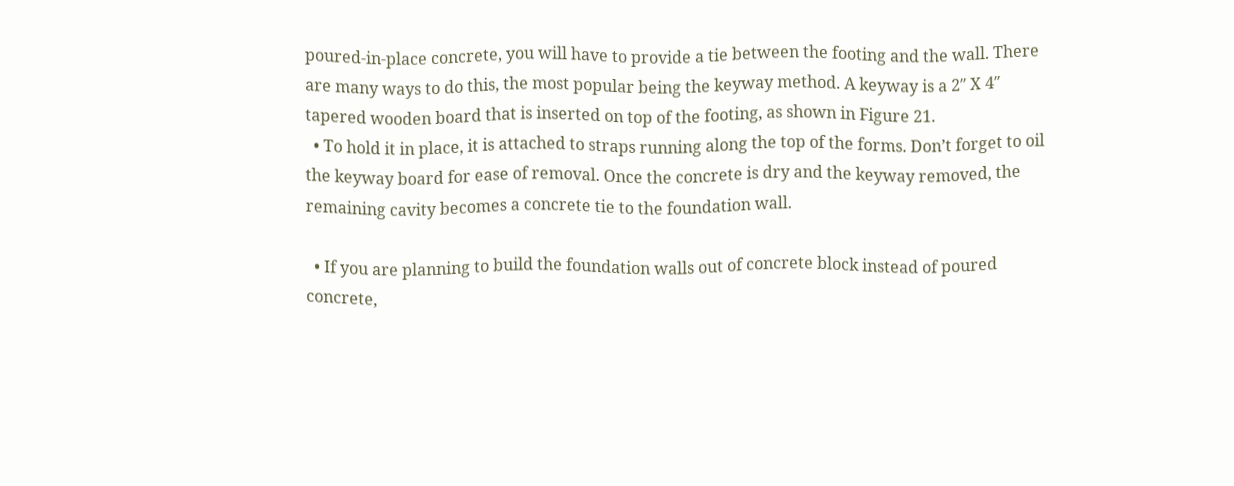poured-in-place concrete, you will have to provide a tie between the footing and the wall. There are many ways to do this, the most popular being the keyway method. A keyway is a 2″ X 4″ tapered wooden board that is inserted on top of the footing, as shown in Figure 21.
  • To hold it in place, it is attached to straps running along the top of the forms. Don’t forget to oil the keyway board for ease of removal. Once the concrete is dry and the keyway removed, the remaining cavity becomes a concrete tie to the foundation wall.

  • If you are planning to build the foundation walls out of concrete block instead of poured concrete,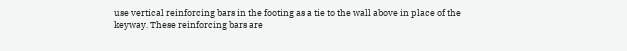use vertical reinforcing bars in the footing as a tie to the wall above in place of the keyway. These reinforcing bars are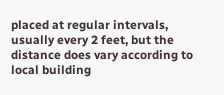placed at regular intervals, usually every 2 feet, but the distance does vary according to local building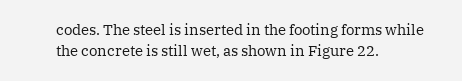codes. The steel is inserted in the footing forms while the concrete is still wet, as shown in Figure 22.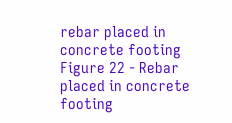rebar placed in concrete footing
Figure 22 - Rebar placed in concrete footing